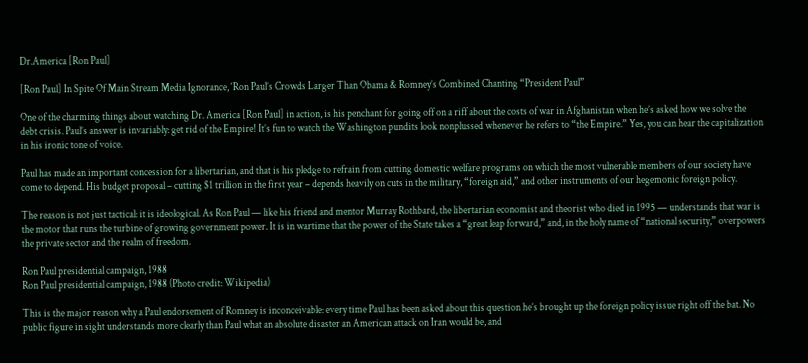Dr.America [Ron Paul]

[Ron Paul] In Spite Of Main Stream Media Ignorance, ‘Ron Paul’s Crowds Larger Than Obama & Romney’s Combined Chanting “President Paul”

One of the charming things about watching Dr. America [Ron Paul] in action, is his penchant for going off on a riff about the costs of war in Afghanistan when he’s asked how we solve the debt crisis. Paul’s answer is invariably: get rid of the Empire! It’s fun to watch the Washington pundits look nonplussed whenever he refers to “the Empire.” Yes, you can hear the capitalization in his ironic tone of voice.

Paul has made an important concession for a libertarian, and that is his pledge to refrain from cutting domestic welfare programs on which the most vulnerable members of our society have come to depend. His budget proposal – cutting $1 trillion in the first year – depends heavily on cuts in the military, “foreign aid,” and other instruments of our hegemonic foreign policy.

The reason is not just tactical: it is ideological. As Ron Paul — like his friend and mentor Murray Rothbard, the libertarian economist and theorist who died in 1995 — understands that war is the motor that runs the turbine of growing government power. It is in wartime that the power of the State takes a “great leap forward,” and, in the holy name of “national security,” overpowers the private sector and the realm of freedom.

Ron Paul presidential campaign, 1988
Ron Paul presidential campaign, 1988 (Photo credit: Wikipedia)

This is the major reason why a Paul endorsement of Romney is inconceivable: every time Paul has been asked about this question he’s brought up the foreign policy issue right off the bat. No public figure in sight understands more clearly than Paul what an absolute disaster an American attack on Iran would be, and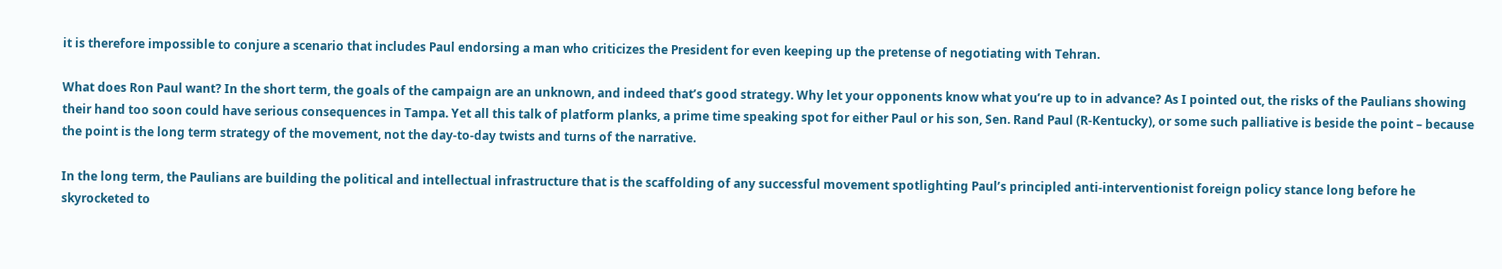it is therefore impossible to conjure a scenario that includes Paul endorsing a man who criticizes the President for even keeping up the pretense of negotiating with Tehran.

What does Ron Paul want? In the short term, the goals of the campaign are an unknown, and indeed that’s good strategy. Why let your opponents know what you’re up to in advance? As I pointed out, the risks of the Paulians showing their hand too soon could have serious consequences in Tampa. Yet all this talk of platform planks, a prime time speaking spot for either Paul or his son, Sen. Rand Paul (R-Kentucky), or some such palliative is beside the point – because the point is the long term strategy of the movement, not the day-to-day twists and turns of the narrative.

In the long term, the Paulians are building the political and intellectual infrastructure that is the scaffolding of any successful movement spotlighting Paul’s principled anti-interventionist foreign policy stance long before he skyrocketed to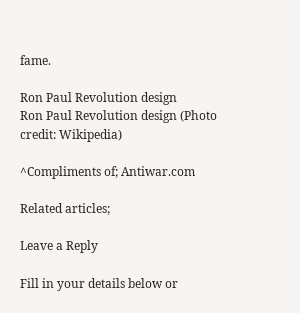fame.

Ron Paul Revolution design
Ron Paul Revolution design (Photo credit: Wikipedia)

^Compliments of; Antiwar.com

Related articles;

Leave a Reply

Fill in your details below or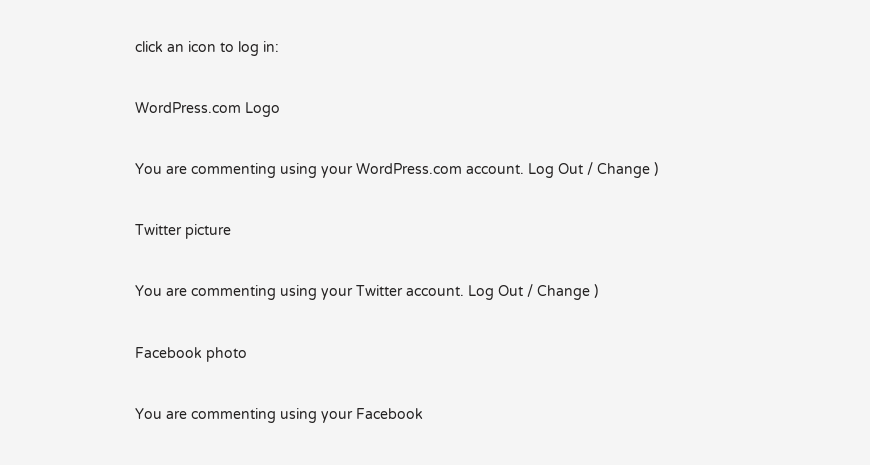click an icon to log in:

WordPress.com Logo

You are commenting using your WordPress.com account. Log Out / Change )

Twitter picture

You are commenting using your Twitter account. Log Out / Change )

Facebook photo

You are commenting using your Facebook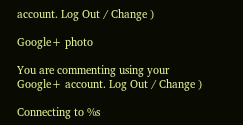account. Log Out / Change )

Google+ photo

You are commenting using your Google+ account. Log Out / Change )

Connecting to %s